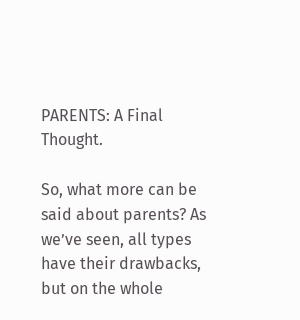PARENTS: A Final Thought.

So, what more can be said about parents? As we’ve seen, all types have their drawbacks, but on the whole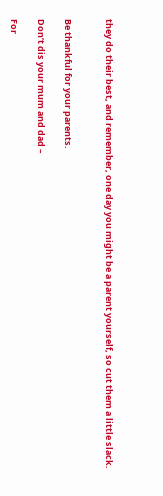they do their best, and remember, one day you might be a parent yourself, so cut them a little slack.


Be thankful for your parents.

Don’t dis your mum and dad –

For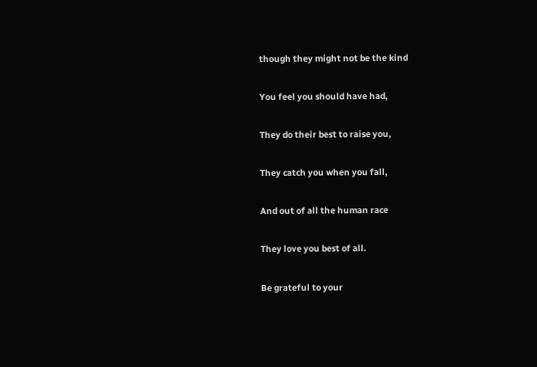though they might not be the kind

You feel you should have had,

They do their best to raise you,

They catch you when you fall,

And out of all the human race

They love you best of all.

Be grateful to your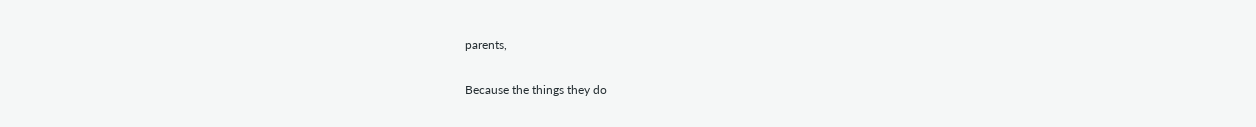parents,

Because the things they do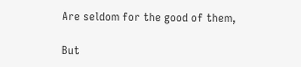Are seldom for the good of them,

But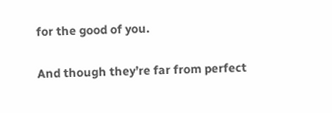for the good of you.

And though they’re far from perfect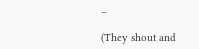–

(They shout and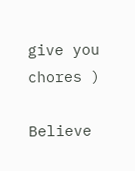give you chores )

Believe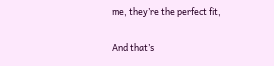me, they’re the perfect fit,

And that’s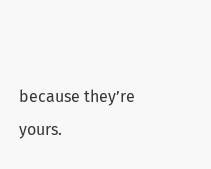because they’re yours.